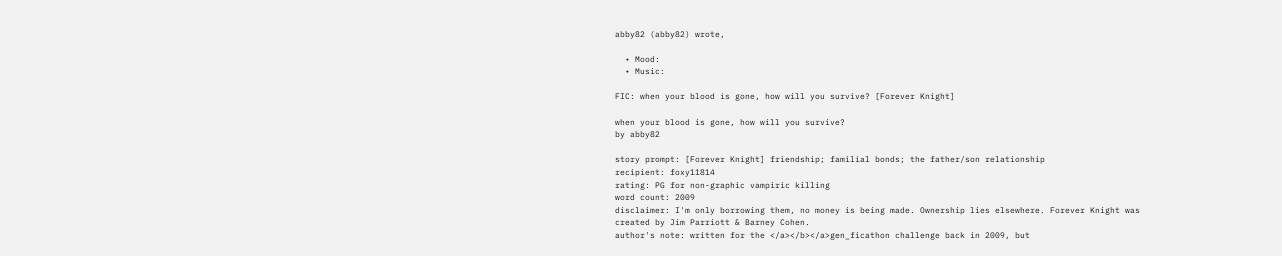abby82 (abby82) wrote,

  • Mood:
  • Music:

FIC: when your blood is gone, how will you survive? [Forever Knight]

when your blood is gone, how will you survive?
by abby82

story prompt: [Forever Knight] friendship; familial bonds; the father/son relationship
recipient: foxy11814
rating: PG for non-graphic vampiric killing
word count: 2009
disclaimer: I'm only borrowing them, no money is being made. Ownership lies elsewhere. Forever Knight was created by Jim Parriott & Barney Cohen.
author's note: written for the </a></b></a>gen_ficathon challenge back in 2009, but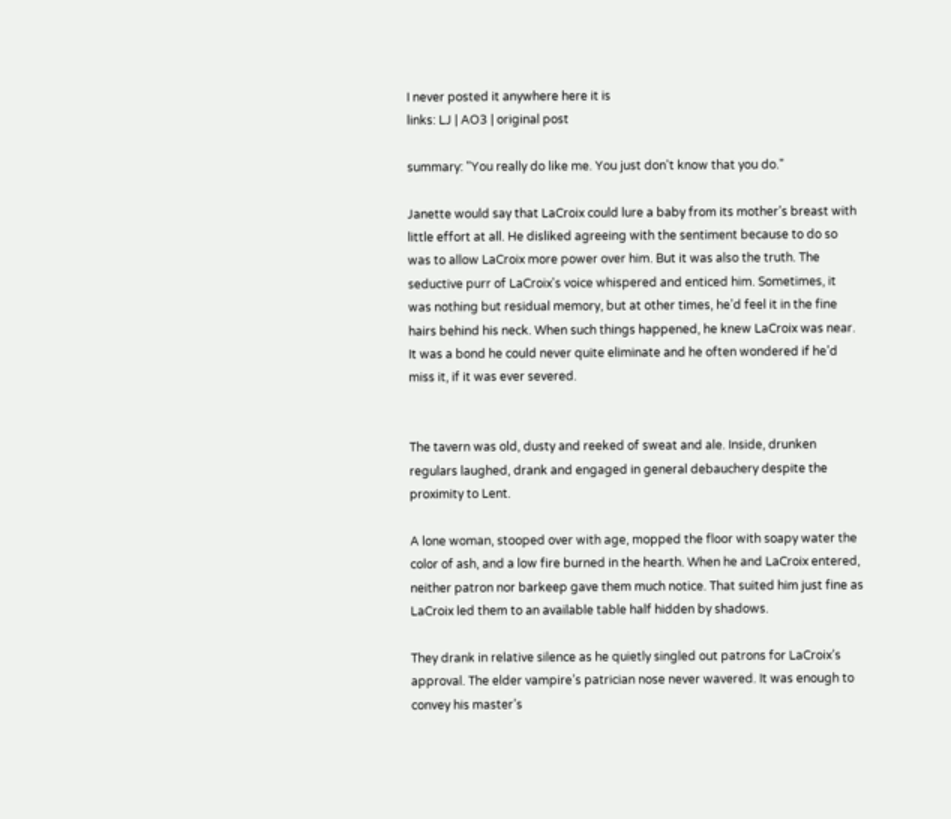I never posted it anywhere here it is
links: LJ | AO3 | original post

summary: "You really do like me. You just don't know that you do."

Janette would say that LaCroix could lure a baby from its mother’s breast with little effort at all. He disliked agreeing with the sentiment because to do so was to allow LaCroix more power over him. But it was also the truth. The seductive purr of LaCroix's voice whispered and enticed him. Sometimes, it was nothing but residual memory, but at other times, he’d feel it in the fine hairs behind his neck. When such things happened, he knew LaCroix was near. It was a bond he could never quite eliminate and he often wondered if he’d miss it, if it was ever severed.


The tavern was old, dusty and reeked of sweat and ale. Inside, drunken regulars laughed, drank and engaged in general debauchery despite the proximity to Lent.

A lone woman, stooped over with age, mopped the floor with soapy water the color of ash, and a low fire burned in the hearth. When he and LaCroix entered, neither patron nor barkeep gave them much notice. That suited him just fine as LaCroix led them to an available table half hidden by shadows.

They drank in relative silence as he quietly singled out patrons for LaCroix’s approval. The elder vampire’s patrician nose never wavered. It was enough to convey his master’s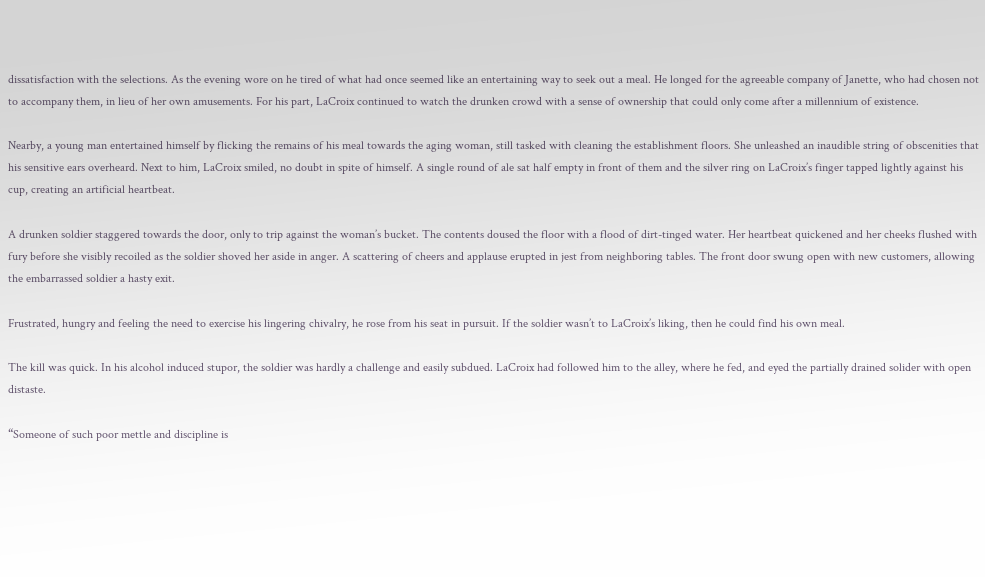dissatisfaction with the selections. As the evening wore on he tired of what had once seemed like an entertaining way to seek out a meal. He longed for the agreeable company of Janette, who had chosen not to accompany them, in lieu of her own amusements. For his part, LaCroix continued to watch the drunken crowd with a sense of ownership that could only come after a millennium of existence.

Nearby, a young man entertained himself by flicking the remains of his meal towards the aging woman, still tasked with cleaning the establishment floors. She unleashed an inaudible string of obscenities that his sensitive ears overheard. Next to him, LaCroix smiled, no doubt in spite of himself. A single round of ale sat half empty in front of them and the silver ring on LaCroix’s finger tapped lightly against his cup, creating an artificial heartbeat.

A drunken soldier staggered towards the door, only to trip against the woman’s bucket. The contents doused the floor with a flood of dirt-tinged water. Her heartbeat quickened and her cheeks flushed with fury before she visibly recoiled as the soldier shoved her aside in anger. A scattering of cheers and applause erupted in jest from neighboring tables. The front door swung open with new customers, allowing the embarrassed soldier a hasty exit.

Frustrated, hungry and feeling the need to exercise his lingering chivalry, he rose from his seat in pursuit. If the soldier wasn’t to LaCroix’s liking, then he could find his own meal.

The kill was quick. In his alcohol induced stupor, the soldier was hardly a challenge and easily subdued. LaCroix had followed him to the alley, where he fed, and eyed the partially drained solider with open distaste.

“Someone of such poor mettle and discipline is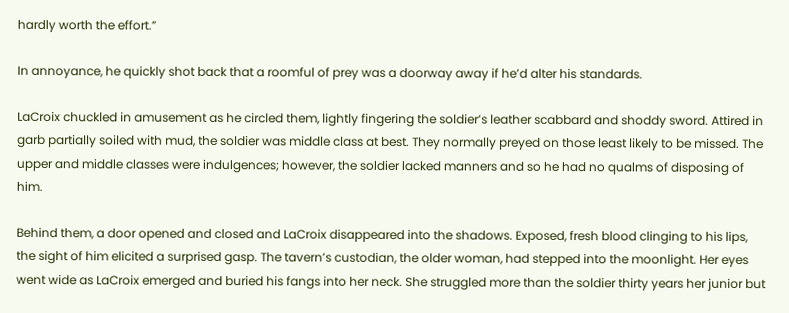hardly worth the effort.”

In annoyance, he quickly shot back that a roomful of prey was a doorway away if he’d alter his standards.

LaCroix chuckled in amusement as he circled them, lightly fingering the soldier’s leather scabbard and shoddy sword. Attired in garb partially soiled with mud, the soldier was middle class at best. They normally preyed on those least likely to be missed. The upper and middle classes were indulgences; however, the soldier lacked manners and so he had no qualms of disposing of him.

Behind them, a door opened and closed and LaCroix disappeared into the shadows. Exposed, fresh blood clinging to his lips, the sight of him elicited a surprised gasp. The tavern’s custodian, the older woman, had stepped into the moonlight. Her eyes went wide as LaCroix emerged and buried his fangs into her neck. She struggled more than the soldier thirty years her junior but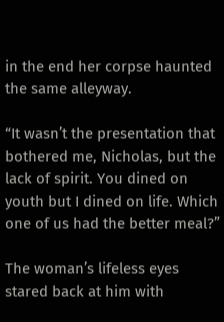in the end her corpse haunted the same alleyway.

“It wasn’t the presentation that bothered me, Nicholas, but the lack of spirit. You dined on youth but I dined on life. Which one of us had the better meal?”

The woman’s lifeless eyes stared back at him with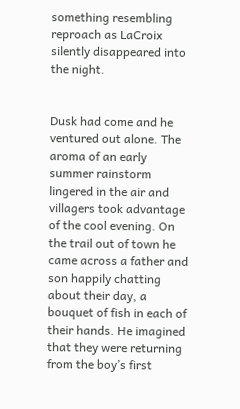something resembling reproach as LaCroix silently disappeared into the night.


Dusk had come and he ventured out alone. The aroma of an early summer rainstorm lingered in the air and villagers took advantage of the cool evening. On the trail out of town he came across a father and son happily chatting about their day, a bouquet of fish in each of their hands. He imagined that they were returning from the boy’s first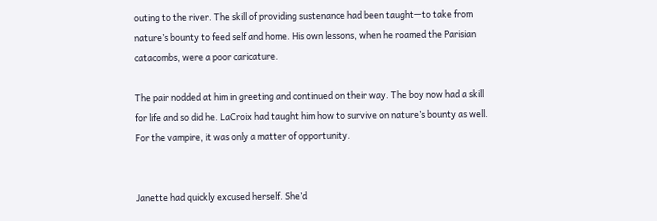outing to the river. The skill of providing sustenance had been taught—to take from nature’s bounty to feed self and home. His own lessons, when he roamed the Parisian catacombs, were a poor caricature.

The pair nodded at him in greeting and continued on their way. The boy now had a skill for life and so did he. LaCroix had taught him how to survive on nature’s bounty as well. For the vampire, it was only a matter of opportunity.


Janette had quickly excused herself. She’d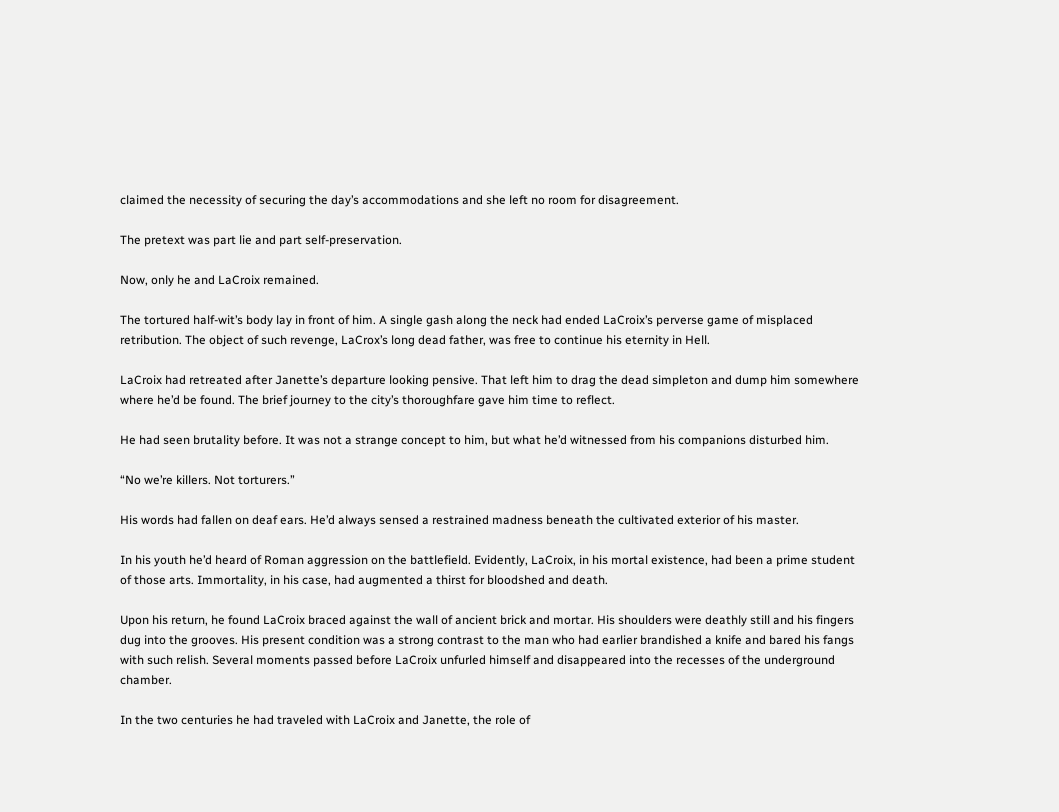claimed the necessity of securing the day’s accommodations and she left no room for disagreement.

The pretext was part lie and part self-preservation.

Now, only he and LaCroix remained.

The tortured half-wit’s body lay in front of him. A single gash along the neck had ended LaCroix’s perverse game of misplaced retribution. The object of such revenge, LaCrox’s long dead father, was free to continue his eternity in Hell.

LaCroix had retreated after Janette’s departure looking pensive. That left him to drag the dead simpleton and dump him somewhere where he’d be found. The brief journey to the city’s thoroughfare gave him time to reflect.

He had seen brutality before. It was not a strange concept to him, but what he’d witnessed from his companions disturbed him.

“No we’re killers. Not torturers.”

His words had fallen on deaf ears. He’d always sensed a restrained madness beneath the cultivated exterior of his master.

In his youth he’d heard of Roman aggression on the battlefield. Evidently, LaCroix, in his mortal existence, had been a prime student of those arts. Immortality, in his case, had augmented a thirst for bloodshed and death.

Upon his return, he found LaCroix braced against the wall of ancient brick and mortar. His shoulders were deathly still and his fingers dug into the grooves. His present condition was a strong contrast to the man who had earlier brandished a knife and bared his fangs with such relish. Several moments passed before LaCroix unfurled himself and disappeared into the recesses of the underground chamber.

In the two centuries he had traveled with LaCroix and Janette, the role of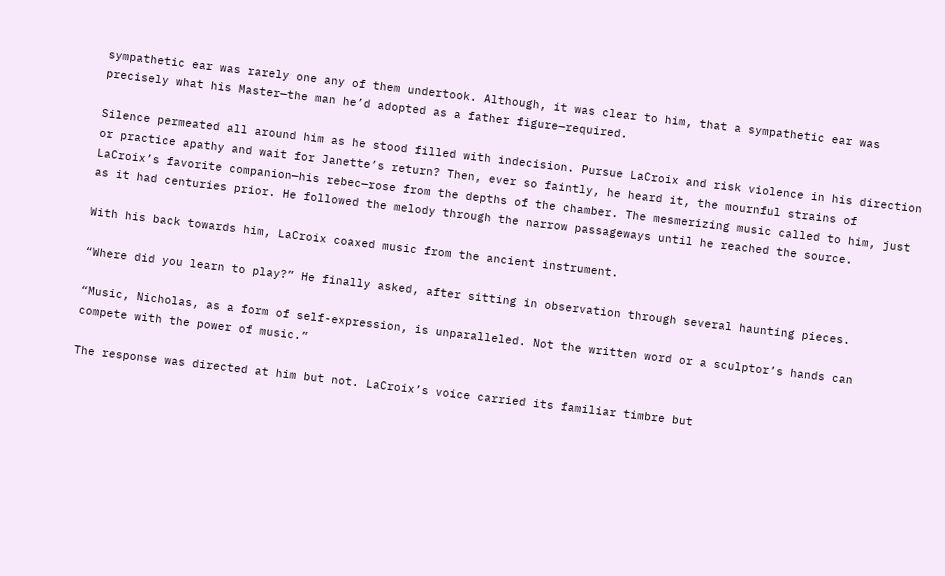sympathetic ear was rarely one any of them undertook. Although, it was clear to him, that a sympathetic ear was precisely what his Master—the man he’d adopted as a father figure—required.

Silence permeated all around him as he stood filled with indecision. Pursue LaCroix and risk violence in his direction or practice apathy and wait for Janette’s return? Then, ever so faintly, he heard it, the mournful strains of LaCroix’s favorite companion—his rebec—rose from the depths of the chamber. The mesmerizing music called to him, just as it had centuries prior. He followed the melody through the narrow passageways until he reached the source.

With his back towards him, LaCroix coaxed music from the ancient instrument.

“Where did you learn to play?” He finally asked, after sitting in observation through several haunting pieces.

“Music, Nicholas, as a form of self-expression, is unparalleled. Not the written word or a sculptor’s hands can compete with the power of music.”

The response was directed at him but not. LaCroix’s voice carried its familiar timbre but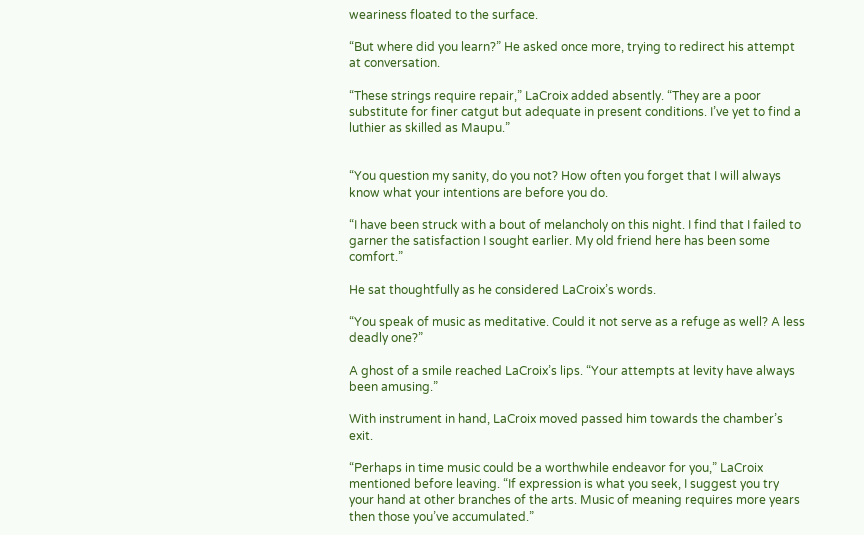weariness floated to the surface.

“But where did you learn?” He asked once more, trying to redirect his attempt at conversation.

“These strings require repair,” LaCroix added absently. “They are a poor substitute for finer catgut but adequate in present conditions. I’ve yet to find a luthier as skilled as Maupu.”


“You question my sanity, do you not? How often you forget that I will always know what your intentions are before you do.

“I have been struck with a bout of melancholy on this night. I find that I failed to garner the satisfaction I sought earlier. My old friend here has been some comfort.”

He sat thoughtfully as he considered LaCroix’s words.

“You speak of music as meditative. Could it not serve as a refuge as well? A less deadly one?”

A ghost of a smile reached LaCroix’s lips. “Your attempts at levity have always been amusing.”

With instrument in hand, LaCroix moved passed him towards the chamber’s exit.

“Perhaps in time music could be a worthwhile endeavor for you,” LaCroix mentioned before leaving. “If expression is what you seek, I suggest you try your hand at other branches of the arts. Music of meaning requires more years then those you’ve accumulated.”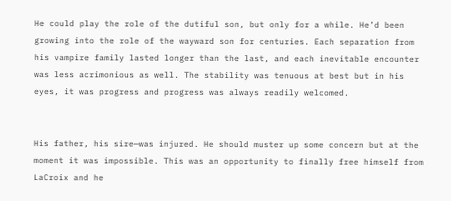He could play the role of the dutiful son, but only for a while. He’d been growing into the role of the wayward son for centuries. Each separation from his vampire family lasted longer than the last, and each inevitable encounter was less acrimonious as well. The stability was tenuous at best but in his eyes, it was progress and progress was always readily welcomed.


His father, his sire—was injured. He should muster up some concern but at the moment it was impossible. This was an opportunity to finally free himself from LaCroix and he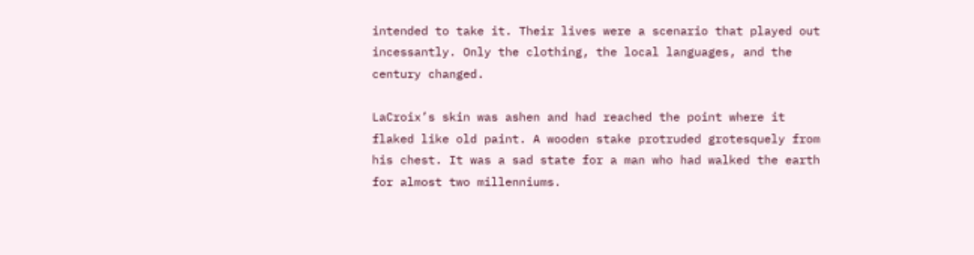intended to take it. Their lives were a scenario that played out incessantly. Only the clothing, the local languages, and the century changed.

LaCroix’s skin was ashen and had reached the point where it flaked like old paint. A wooden stake protruded grotesquely from his chest. It was a sad state for a man who had walked the earth for almost two millenniums.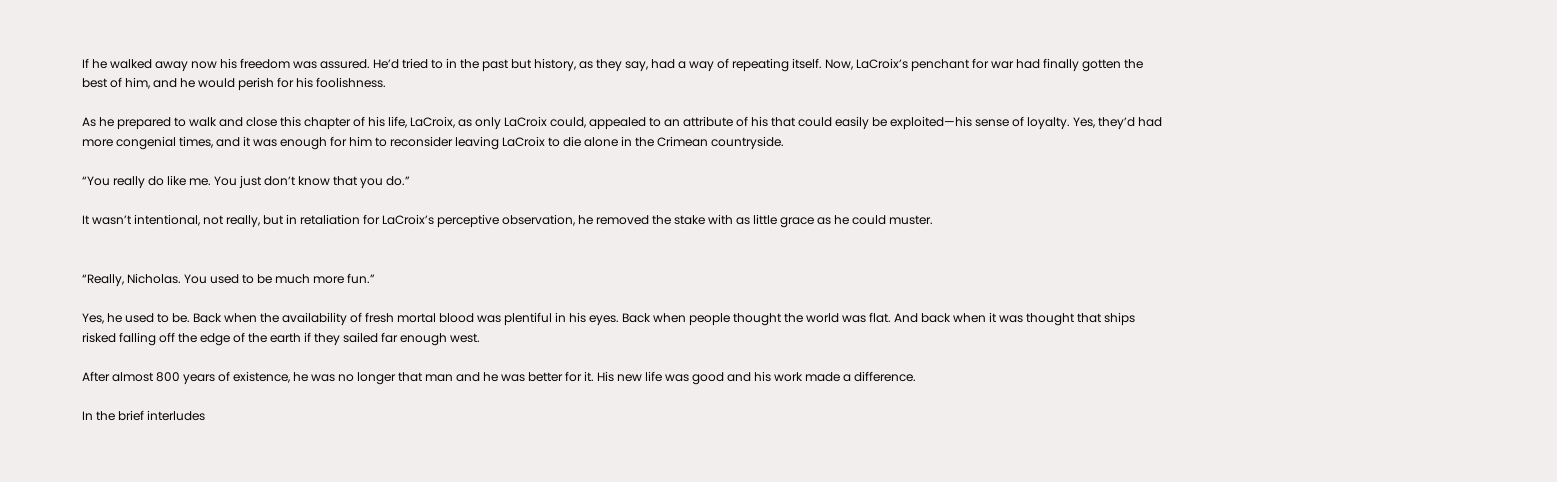If he walked away now his freedom was assured. He’d tried to in the past but history, as they say, had a way of repeating itself. Now, LaCroix’s penchant for war had finally gotten the best of him, and he would perish for his foolishness.

As he prepared to walk and close this chapter of his life, LaCroix, as only LaCroix could, appealed to an attribute of his that could easily be exploited—his sense of loyalty. Yes, they’d had more congenial times, and it was enough for him to reconsider leaving LaCroix to die alone in the Crimean countryside.

“You really do like me. You just don’t know that you do.”

It wasn’t intentional, not really, but in retaliation for LaCroix’s perceptive observation, he removed the stake with as little grace as he could muster.


“Really, Nicholas. You used to be much more fun.”

Yes, he used to be. Back when the availability of fresh mortal blood was plentiful in his eyes. Back when people thought the world was flat. And back when it was thought that ships risked falling off the edge of the earth if they sailed far enough west.

After almost 800 years of existence, he was no longer that man and he was better for it. His new life was good and his work made a difference.

In the brief interludes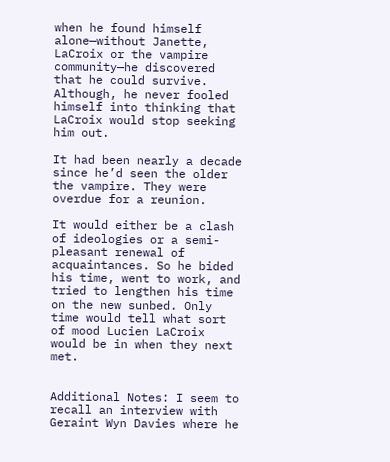when he found himself alone—without Janette, LaCroix or the vampire community—he discovered that he could survive. Although, he never fooled himself into thinking that LaCroix would stop seeking him out.

It had been nearly a decade since he’d seen the older the vampire. They were overdue for a reunion.

It would either be a clash of ideologies or a semi-pleasant renewal of acquaintances. So he bided his time, went to work, and tried to lengthen his time on the new sunbed. Only time would tell what sort of mood Lucien LaCroix would be in when they next met.


Additional Notes: I seem to recall an interview with Geraint Wyn Davies where he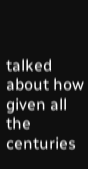talked about how given all the centuries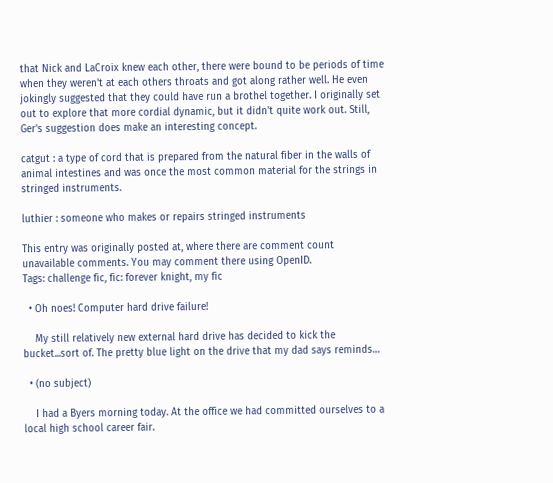that Nick and LaCroix knew each other, there were bound to be periods of time when they weren't at each others throats and got along rather well. He even jokingly suggested that they could have run a brothel together. I originally set out to explore that more cordial dynamic, but it didn't quite work out. Still, Ger's suggestion does make an interesting concept.

catgut : a type of cord that is prepared from the natural fiber in the walls of animal intestines and was once the most common material for the strings in stringed instruments.

luthier : someone who makes or repairs stringed instruments

This entry was originally posted at, where there are comment count unavailable comments. You may comment there using OpenID.
Tags: challenge fic, fic: forever knight, my fic

  • Oh noes! Computer hard drive failure!

    My still relatively new external hard drive has decided to kick the bucket...sort of. The pretty blue light on the drive that my dad says reminds…

  • (no subject)

    I had a Byers morning today. At the office we had committed ourselves to a local high school career fair.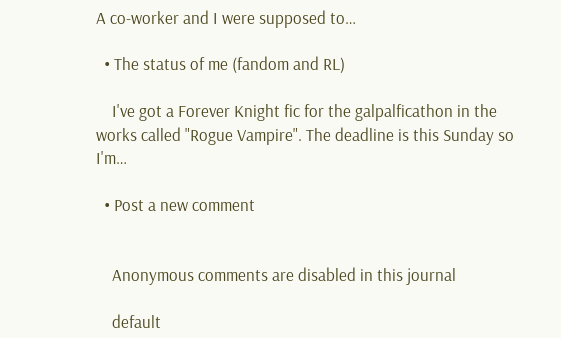A co-worker and I were supposed to…

  • The status of me (fandom and RL)

    I've got a Forever Knight fic for the galpalficathon in the works called "Rogue Vampire". The deadline is this Sunday so I'm…

  • Post a new comment


    Anonymous comments are disabled in this journal

    default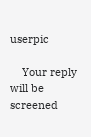userpic

    Your reply will be screened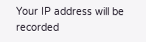Your IP address will be recorded